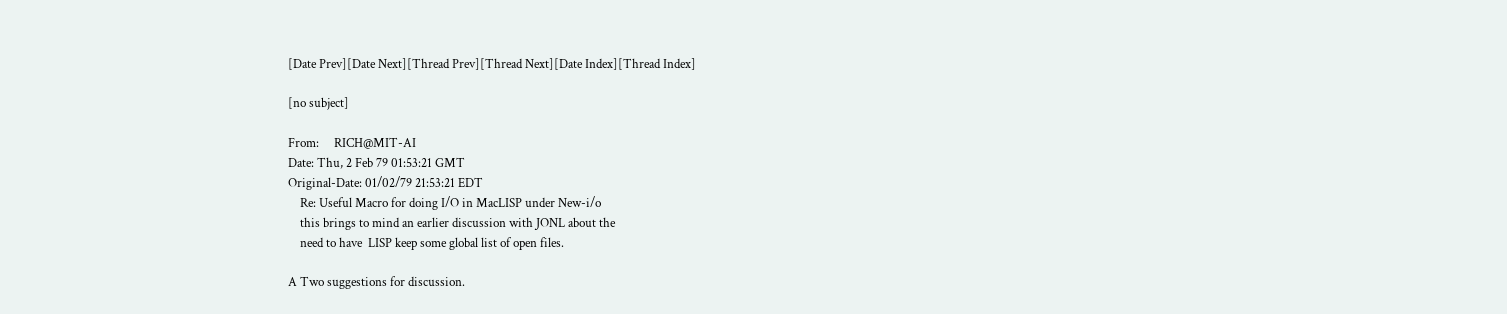[Date Prev][Date Next][Thread Prev][Thread Next][Date Index][Thread Index]

[no subject]

From:     RICH@MIT-AI
Date: Thu, 2 Feb 79 01:53:21 GMT
Original-Date: 01/02/79 21:53:21 EDT
    Re: Useful Macro for doing I/O in MacLISP under New-i/o
    this brings to mind an earlier discussion with JONL about the
    need to have  LISP keep some global list of open files.

A Two suggestions for discussion.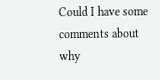Could I have some comments about why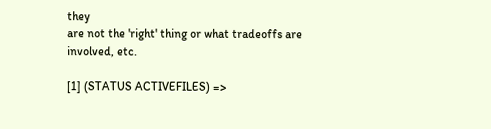they
are not the 'right' thing or what tradeoffs are involved, etc.

[1] (STATUS ACTIVEFILES) =>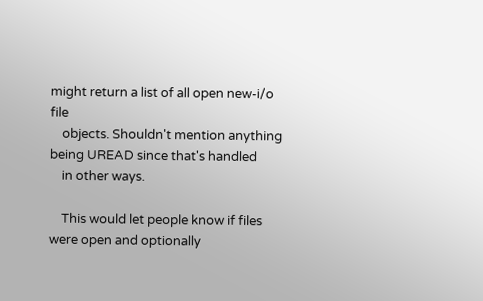might return a list of all open new-i/o file
    objects. Shouldn't mention anything being UREAD since that's handled
    in other ways.

    This would let people know if files were open and optionally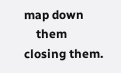map down
    them closing them.